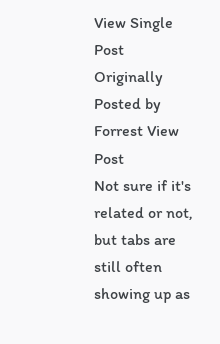View Single Post
Originally Posted by Forrest View Post
Not sure if it's related or not, but tabs are still often showing up as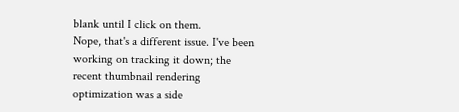blank until I click on them.
Nope, that's a different issue. I've been working on tracking it down; the recent thumbnail rendering optimization was a side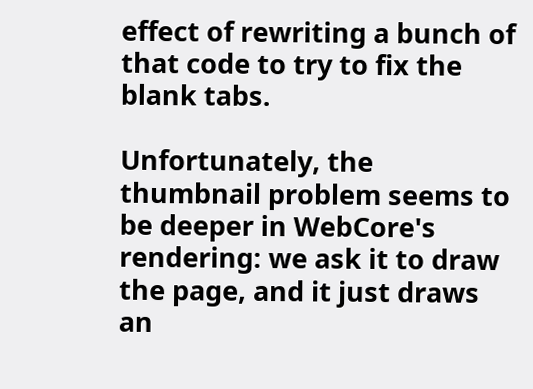effect of rewriting a bunch of that code to try to fix the blank tabs.

Unfortunately, the thumbnail problem seems to be deeper in WebCore's rendering: we ask it to draw the page, and it just draws an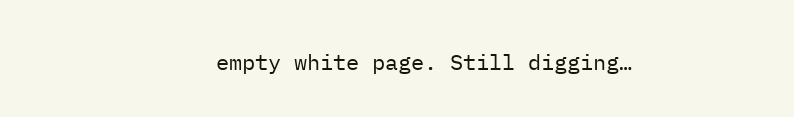empty white page. Still digging…